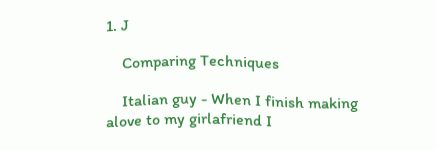1. J

    Comparing Techniques

    Italian guy - When I finish making alove to my girlafriend I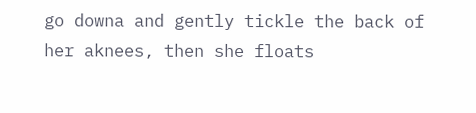go downa and gently tickle the back of her aknees, then she floats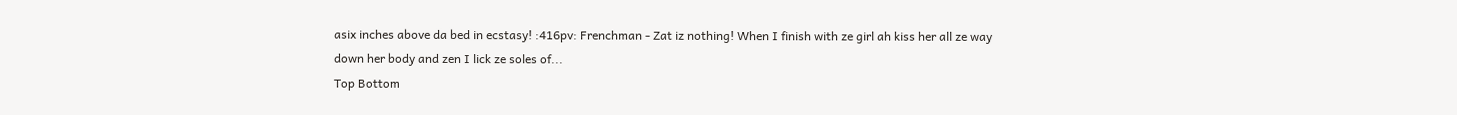asix inches above da bed in ecstasy! :416pv: Frenchman - Zat iz nothing! When I finish with ze girl ah kiss her all ze way down her body and zen I lick ze soles of...
Top Bottom